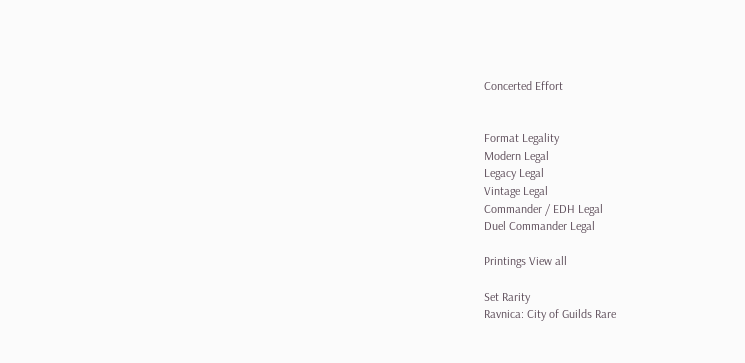Concerted Effort


Format Legality
Modern Legal
Legacy Legal
Vintage Legal
Commander / EDH Legal
Duel Commander Legal

Printings View all

Set Rarity
Ravnica: City of Guilds Rare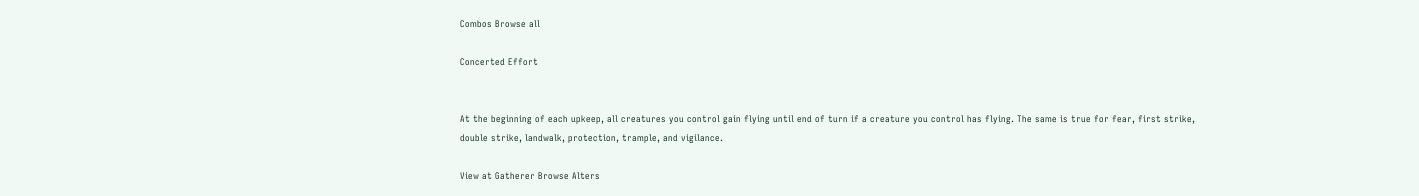Combos Browse all

Concerted Effort


At the beginning of each upkeep, all creatures you control gain flying until end of turn if a creature you control has flying. The same is true for fear, first strike, double strike, landwalk, protection, trample, and vigilance.

View at Gatherer Browse Alters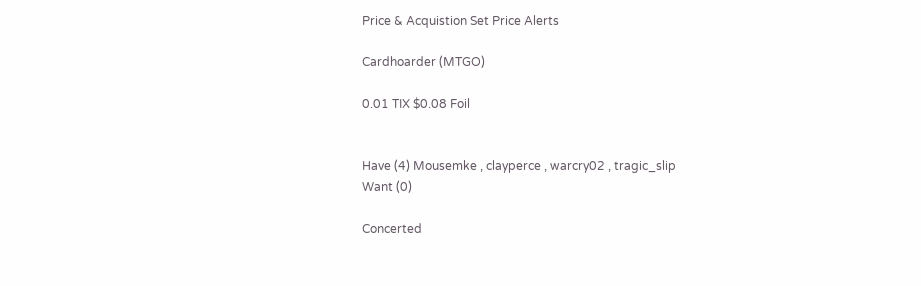Price & Acquistion Set Price Alerts

Cardhoarder (MTGO)

0.01 TIX $0.08 Foil


Have (4) Mousemke , clayperce , warcry02 , tragic_slip
Want (0)

Concerted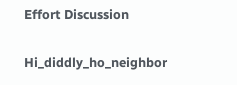Effort Discussion

Hi_diddly_ho_neighbor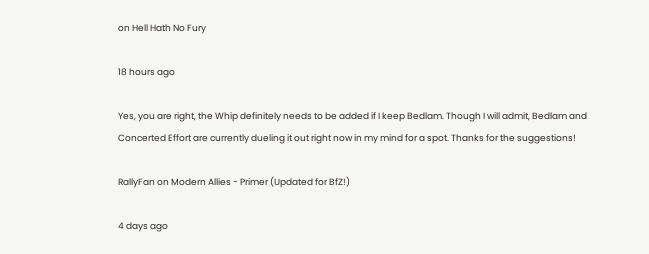on Hell Hath No Fury

18 hours ago

Yes, you are right, the Whip definitely needs to be added if I keep Bedlam. Though I will admit, Bedlam and Concerted Effort are currently dueling it out right now in my mind for a spot. Thanks for the suggestions!

RallyFan on Modern Allies - Primer (Updated for BfZ!)

4 days ago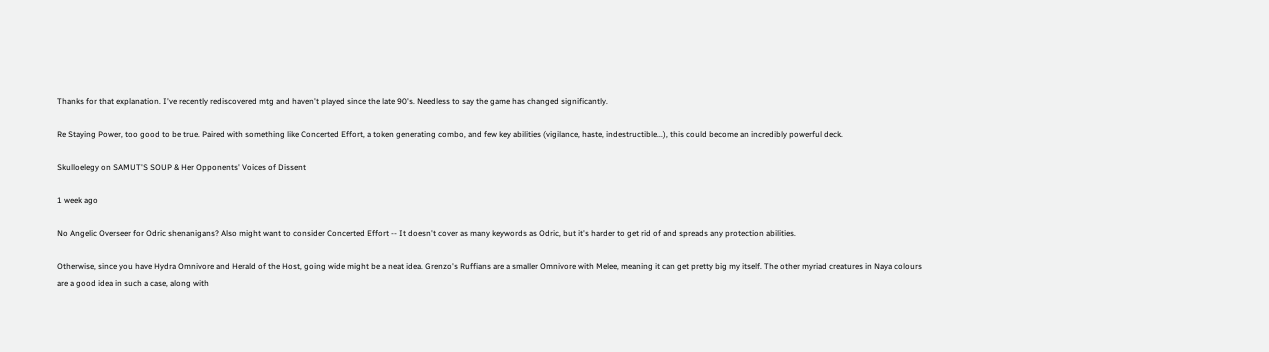Thanks for that explanation. I've recently rediscovered mtg and haven't played since the late 90's. Needless to say the game has changed significantly.

Re Staying Power, too good to be true. Paired with something like Concerted Effort, a token generating combo, and few key abilities (vigilance, haste, indestructible...), this could become an incredibly powerful deck.

Skulloelegy on SAMUT'S SOUP & Her Opponents' Voices of Dissent

1 week ago

No Angelic Overseer for Odric shenanigans? Also might want to consider Concerted Effort -- It doesn't cover as many keywords as Odric, but it's harder to get rid of and spreads any protection abilities.

Otherwise, since you have Hydra Omnivore and Herald of the Host, going wide might be a neat idea. Grenzo's Ruffians are a smaller Omnivore with Melee, meaning it can get pretty big my itself. The other myriad creatures in Naya colours are a good idea in such a case, along with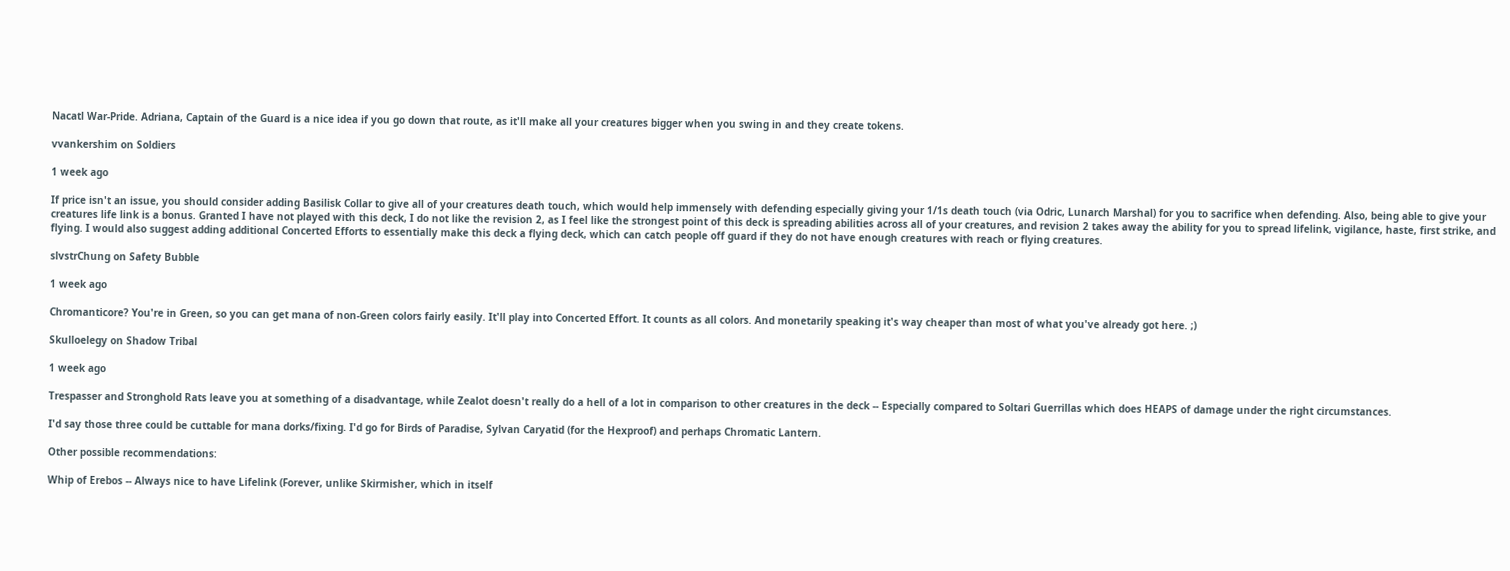Nacatl War-Pride. Adriana, Captain of the Guard is a nice idea if you go down that route, as it'll make all your creatures bigger when you swing in and they create tokens.

vvankershim on Soldiers

1 week ago

If price isn't an issue, you should consider adding Basilisk Collar to give all of your creatures death touch, which would help immensely with defending especially giving your 1/1s death touch (via Odric, Lunarch Marshal) for you to sacrifice when defending. Also, being able to give your creatures life link is a bonus. Granted I have not played with this deck, I do not like the revision 2, as I feel like the strongest point of this deck is spreading abilities across all of your creatures, and revision 2 takes away the ability for you to spread lifelink, vigilance, haste, first strike, and flying. I would also suggest adding additional Concerted Efforts to essentially make this deck a flying deck, which can catch people off guard if they do not have enough creatures with reach or flying creatures.

slvstrChung on Safety Bubble

1 week ago

Chromanticore? You're in Green, so you can get mana of non-Green colors fairly easily. It'll play into Concerted Effort. It counts as all colors. And monetarily speaking it's way cheaper than most of what you've already got here. ;)

Skulloelegy on Shadow Tribal

1 week ago

Trespasser and Stronghold Rats leave you at something of a disadvantage, while Zealot doesn't really do a hell of a lot in comparison to other creatures in the deck -- Especially compared to Soltari Guerrillas which does HEAPS of damage under the right circumstances.

I'd say those three could be cuttable for mana dorks/fixing. I'd go for Birds of Paradise, Sylvan Caryatid (for the Hexproof) and perhaps Chromatic Lantern.

Other possible recommendations:

Whip of Erebos -- Always nice to have Lifelink (Forever, unlike Skirmisher, which in itself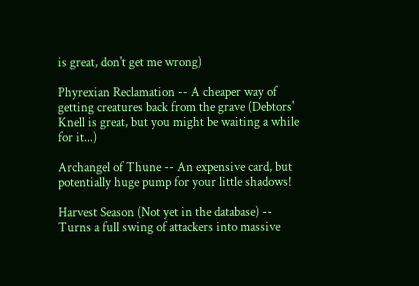is great, don't get me wrong)

Phyrexian Reclamation -- A cheaper way of getting creatures back from the grave (Debtors' Knell is great, but you might be waiting a while for it...)

Archangel of Thune -- An expensive card, but potentially huge pump for your little shadows!

Harvest Season (Not yet in the database) -- Turns a full swing of attackers into massive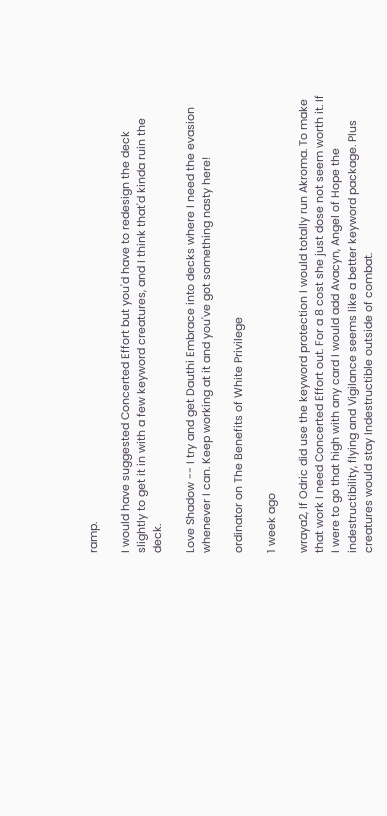ramp.

I would have suggested Concerted Effort but you'd have to redesign the deck slightly to get it in with a few keyword creatures, and I think that'd kinda ruin the deck.

Love Shadow -- I try and get Dauthi Embrace into decks where I need the evasion whenever I can. Keep working at it and you've got something nasty here!

ordinator on The Benefits of White Privilege

1 week ago

wraya2, If Odric did use the keyword protection I would totally run Akroma. To make that work I need Concerted Effort out. For a 8 cost she just dose not seem worth it. If I were to go that high with any card I would add Avacyn, Angel of Hope the indestructibility, flying and Vigilance seems like a better keyword package. Plus creatures would stay Indestructible outside of combat.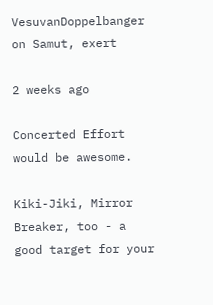VesuvanDoppelbanger on Samut, exert

2 weeks ago

Concerted Effort would be awesome.

Kiki-Jiki, Mirror Breaker, too - a good target for your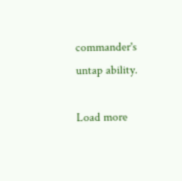commander's untap ability.

Load more